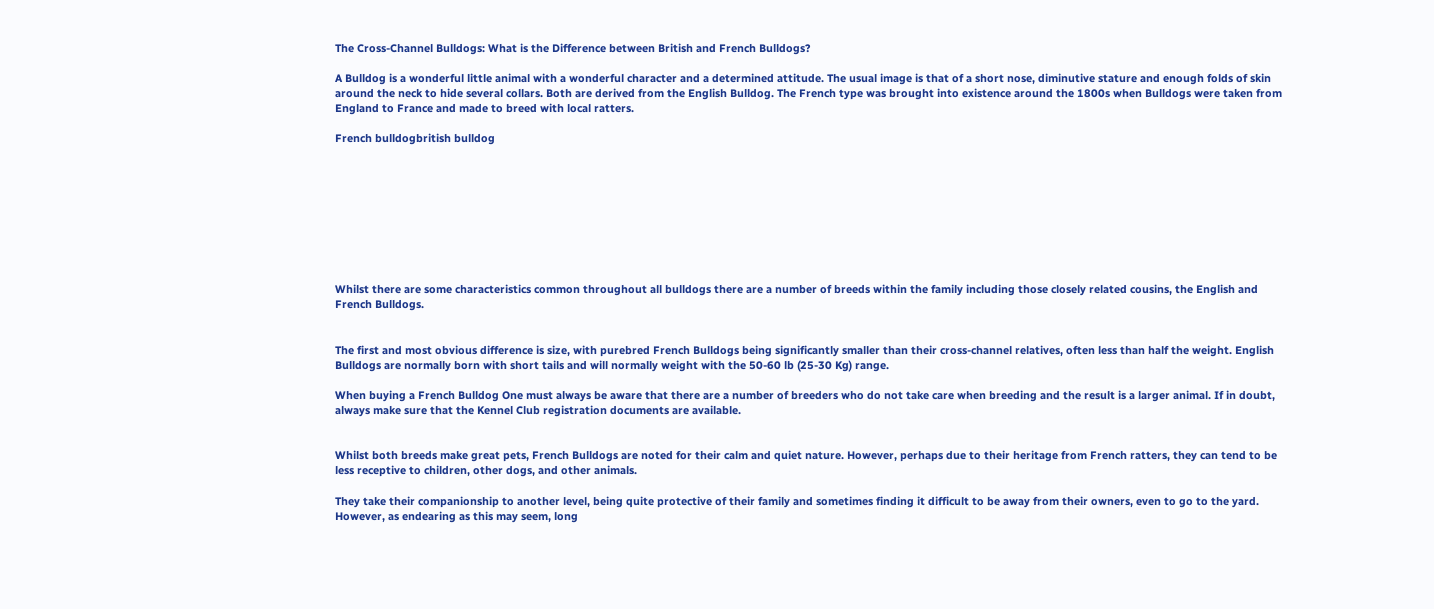The Cross-Channel Bulldogs: What is the Difference between British and French Bulldogs?

A Bulldog is a wonderful little animal with a wonderful character and a determined attitude. The usual image is that of a short nose, diminutive stature and enough folds of skin around the neck to hide several collars. Both are derived from the English Bulldog. The French type was brought into existence around the 1800s when Bulldogs were taken from England to France and made to breed with local ratters.

French bulldogbritish bulldog









Whilst there are some characteristics common throughout all bulldogs there are a number of breeds within the family including those closely related cousins, the English and French Bulldogs.


The first and most obvious difference is size, with purebred French Bulldogs being significantly smaller than their cross-channel relatives, often less than half the weight. English Bulldogs are normally born with short tails and will normally weight with the 50-60 lb (25-30 Kg) range.

When buying a French Bulldog One must always be aware that there are a number of breeders who do not take care when breeding and the result is a larger animal. If in doubt, always make sure that the Kennel Club registration documents are available.


Whilst both breeds make great pets, French Bulldogs are noted for their calm and quiet nature. However, perhaps due to their heritage from French ratters, they can tend to be less receptive to children, other dogs, and other animals.

They take their companionship to another level, being quite protective of their family and sometimes finding it difficult to be away from their owners, even to go to the yard. However, as endearing as this may seem, long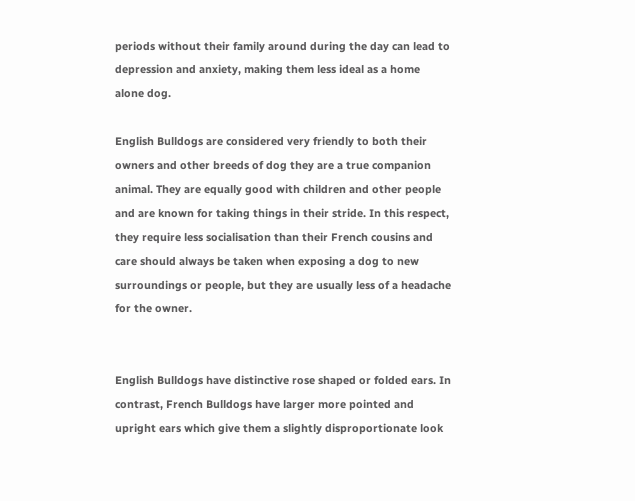periods without their family around during the day can lead to depression and anxiety, making them less ideal as a home alone dog.

English Bulldogs are considered very friendly to both their owners and other breeds of dog they are a true companion animal. They are equally good with children and other people and are known for taking things in their stride. In this respect, they require less socialisation than their French cousins and care should always be taken when exposing a dog to new surroundings or people, but they are usually less of a headache for the owner.


English Bulldogs have distinctive rose shaped or folded ears. In contrast, French Bulldogs have larger more pointed and upright ears which give them a slightly disproportionate look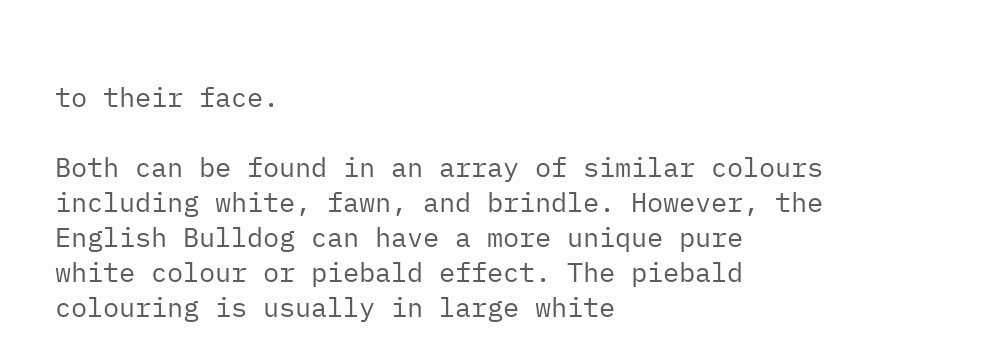to their face.

Both can be found in an array of similar colours including white, fawn, and brindle. However, the English Bulldog can have a more unique pure white colour or piebald effect. The piebald colouring is usually in large white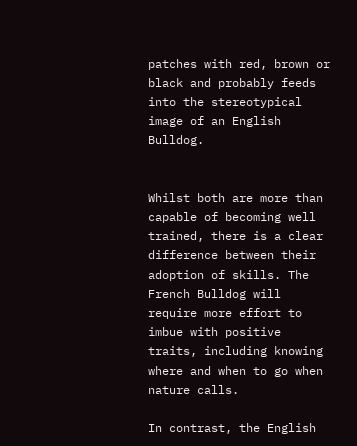patches with red, brown or black and probably feeds into the stereotypical image of an English Bulldog.


Whilst both are more than capable of becoming well trained, there is a clear difference between their adoption of skills. The French Bulldog will require more effort to imbue with positive traits, including knowing where and when to go when nature calls.

In contrast, the English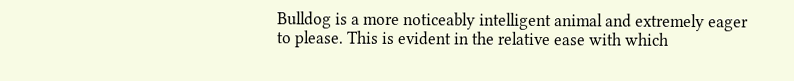Bulldog is a more noticeably intelligent animal and extremely eager to please. This is evident in the relative ease with which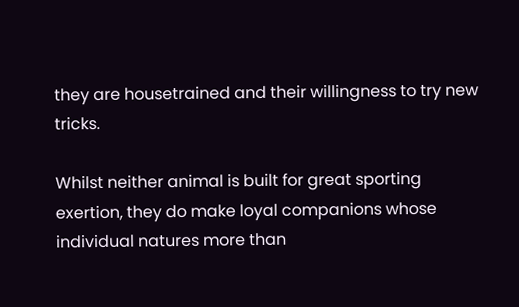they are housetrained and their willingness to try new tricks.

Whilst neither animal is built for great sporting exertion, they do make loyal companions whose individual natures more than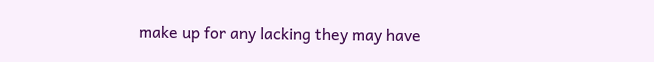make up for any lacking they may have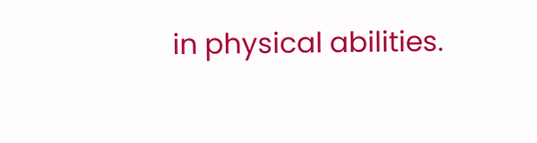in physical abilities.